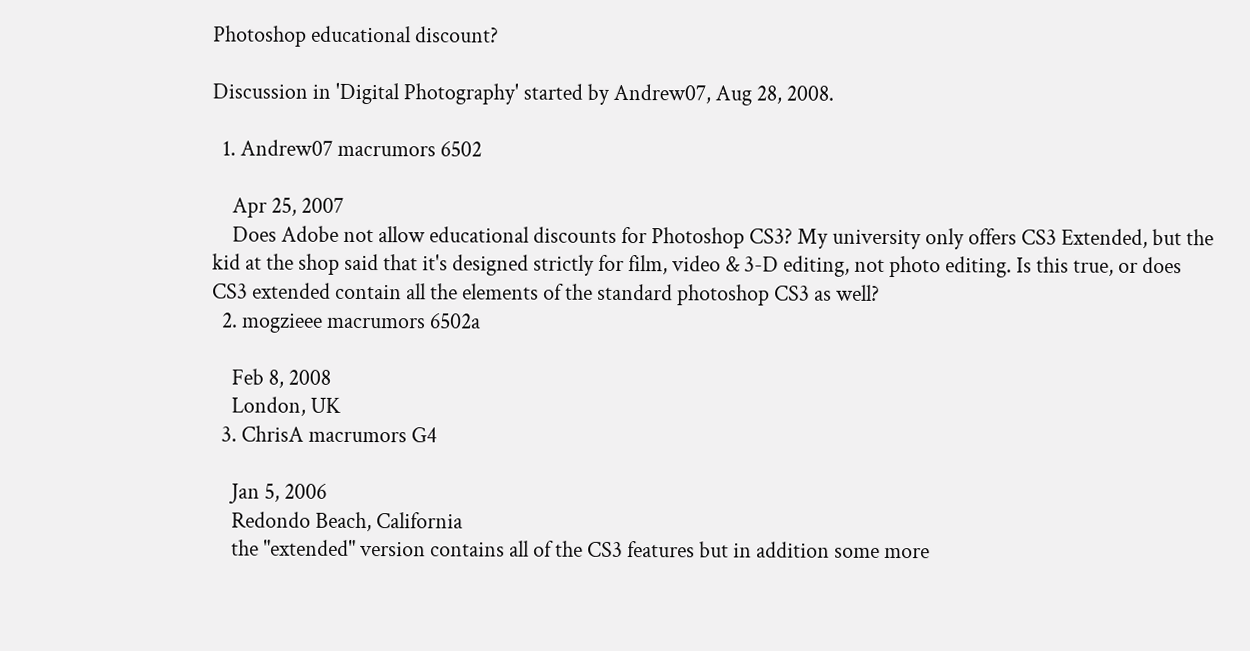Photoshop educational discount?

Discussion in 'Digital Photography' started by Andrew07, Aug 28, 2008.

  1. Andrew07 macrumors 6502

    Apr 25, 2007
    Does Adobe not allow educational discounts for Photoshop CS3? My university only offers CS3 Extended, but the kid at the shop said that it's designed strictly for film, video & 3-D editing, not photo editing. Is this true, or does CS3 extended contain all the elements of the standard photoshop CS3 as well?
  2. mogzieee macrumors 6502a

    Feb 8, 2008
    London, UK
  3. ChrisA macrumors G4

    Jan 5, 2006
    Redondo Beach, California
    the "extended" version contains all of the CS3 features but in addition some more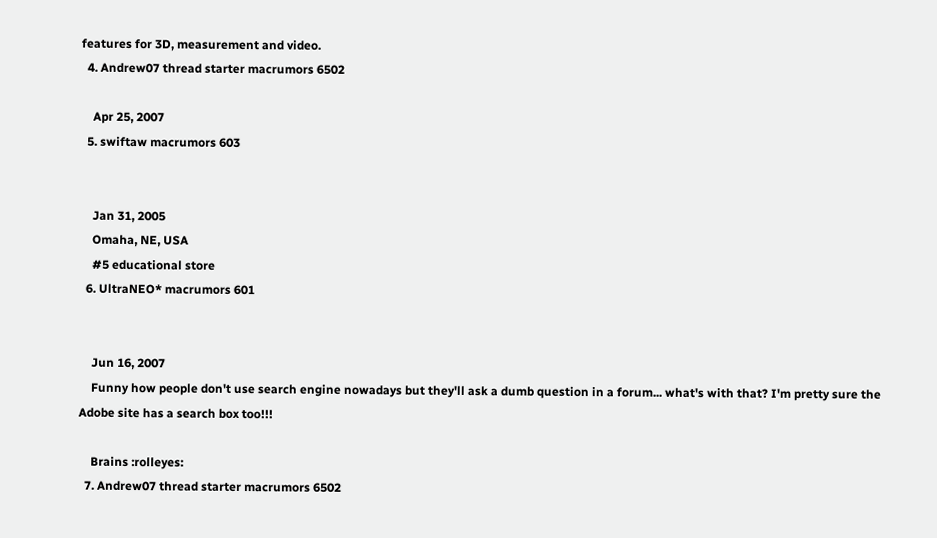features for 3D, measurement and video.
  4. Andrew07 thread starter macrumors 6502

    Apr 25, 2007
  5. swiftaw macrumors 603


    Jan 31, 2005
    Omaha, NE, USA
    #5 educational store
  6. UltraNEO* macrumors 601


    Jun 16, 2007
    Funny how people don't use search engine nowadays but they'll ask a dumb question in a forum... what's with that? I'm pretty sure the Adobe site has a search box too!!!

    Brains :rolleyes:
  7. Andrew07 thread starter macrumors 6502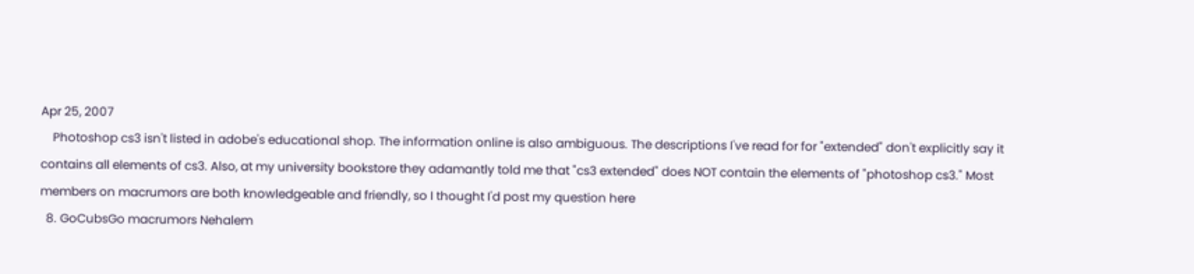Apr 25, 2007
    Photoshop cs3 isn't listed in adobe's educational shop. The information online is also ambiguous. The descriptions I've read for for "extended" don't explicitly say it contains all elements of cs3. Also, at my university bookstore they adamantly told me that "cs3 extended" does NOT contain the elements of "photoshop cs3." Most members on macrumors are both knowledgeable and friendly, so I thought I'd post my question here
  8. GoCubsGo macrumors Nehalem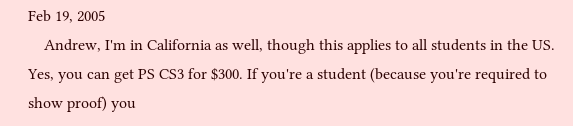Feb 19, 2005
    Andrew, I'm in California as well, though this applies to all students in the US. Yes, you can get PS CS3 for $300. If you're a student (because you're required to show proof) you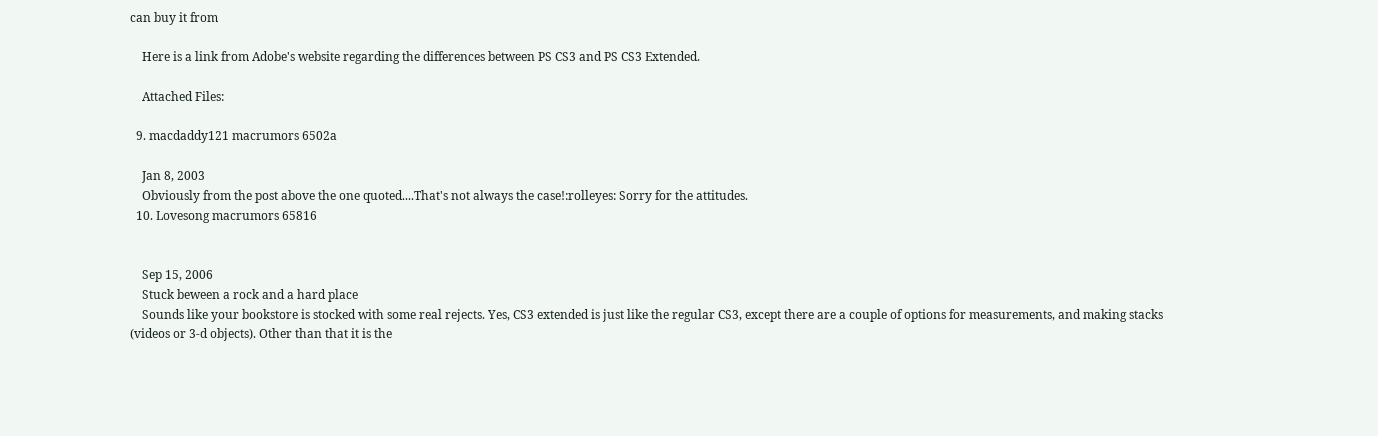can buy it from

    Here is a link from Adobe's website regarding the differences between PS CS3 and PS CS3 Extended.

    Attached Files:

  9. macdaddy121 macrumors 6502a

    Jan 8, 2003
    Obviously from the post above the one quoted....That's not always the case!:rolleyes: Sorry for the attitudes.
  10. Lovesong macrumors 65816


    Sep 15, 2006
    Stuck beween a rock and a hard place
    Sounds like your bookstore is stocked with some real rejects. Yes, CS3 extended is just like the regular CS3, except there are a couple of options for measurements, and making stacks (videos or 3-d objects). Other than that it is the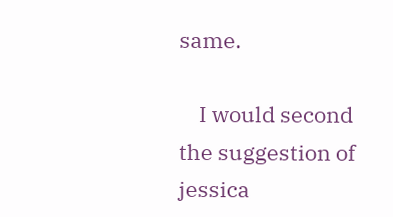same.

    I would second the suggestion of jessica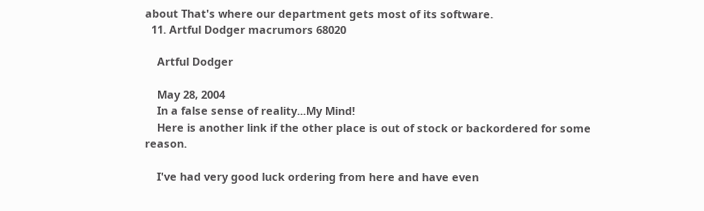about That's where our department gets most of its software.
  11. Artful Dodger macrumors 68020

    Artful Dodger

    May 28, 2004
    In a false sense of reality...My Mind!
    Here is another link if the other place is out of stock or backordered for some reason.

    I've had very good luck ordering from here and have even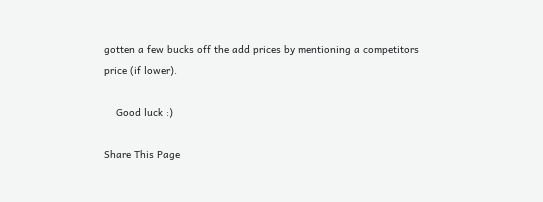gotten a few bucks off the add prices by mentioning a competitors price (if lower).

    Good luck :)

Share This Page